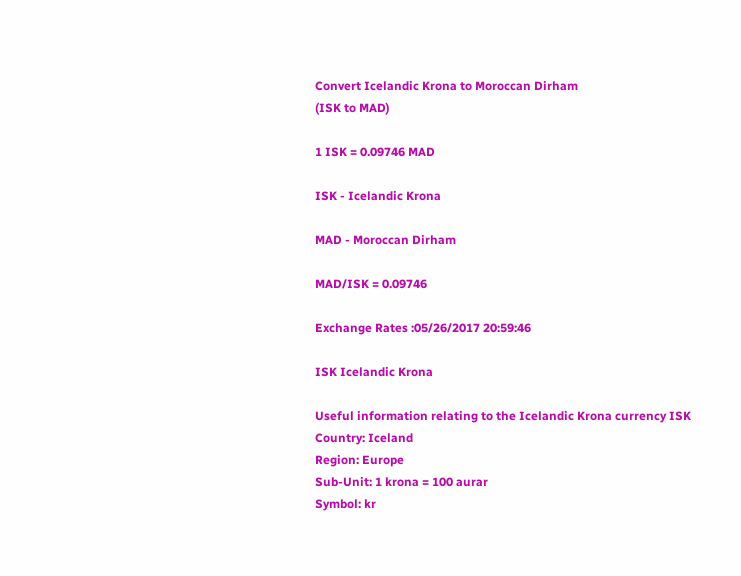Convert Icelandic Krona to Moroccan Dirham
(ISK to MAD)

1 ISK = 0.09746 MAD

ISK - Icelandic Krona

MAD - Moroccan Dirham

MAD/ISK = 0.09746

Exchange Rates :05/26/2017 20:59:46

ISK Icelandic Krona

Useful information relating to the Icelandic Krona currency ISK
Country: Iceland
Region: Europe
Sub-Unit: 1 krona = 100 aurar
Symbol: kr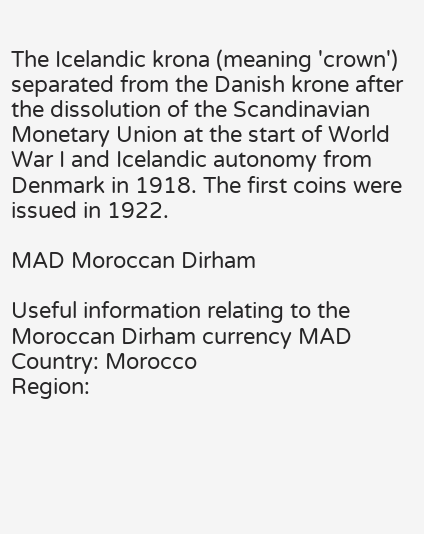The Icelandic krona (meaning 'crown') separated from the Danish krone after the dissolution of the Scandinavian Monetary Union at the start of World War I and Icelandic autonomy from Denmark in 1918. The first coins were issued in 1922.

MAD Moroccan Dirham

Useful information relating to the Moroccan Dirham currency MAD
Country: Morocco
Region: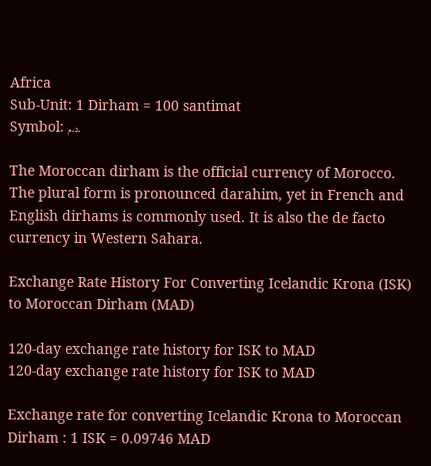Africa
Sub-Unit: 1 Dirham = 100 santimat
Symbol: د.م.

The Moroccan dirham is the official currency of Morocco. The plural form is pronounced darahim, yet in French and English dirhams is commonly used. It is also the de facto currency in Western Sahara.

Exchange Rate History For Converting Icelandic Krona (ISK) to Moroccan Dirham (MAD)

120-day exchange rate history for ISK to MAD
120-day exchange rate history for ISK to MAD

Exchange rate for converting Icelandic Krona to Moroccan Dirham : 1 ISK = 0.09746 MAD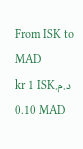From ISK to MAD
kr 1 ISKد.م. 0.10 MAD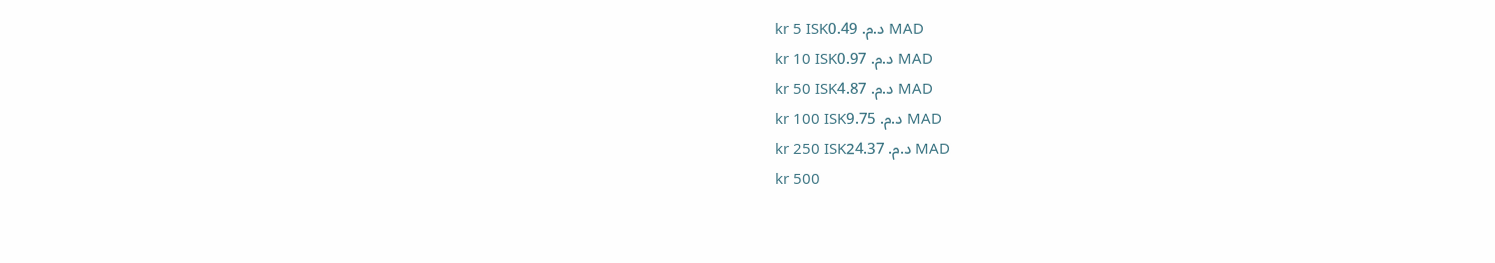kr 5 ISKد.م. 0.49 MAD
kr 10 ISKد.م. 0.97 MAD
kr 50 ISKد.م. 4.87 MAD
kr 100 ISKد.م. 9.75 MAD
kr 250 ISKد.م. 24.37 MAD
kr 500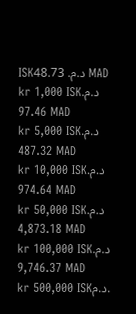ISKد.م. 48.73 MAD
kr 1,000 ISKد.م. 97.46 MAD
kr 5,000 ISKد.م. 487.32 MAD
kr 10,000 ISKد.م. 974.64 MAD
kr 50,000 ISKد.م. 4,873.18 MAD
kr 100,000 ISKد.م. 9,746.37 MAD
kr 500,000 ISKد.م.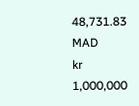48,731.83 MAD
kr 1,000,000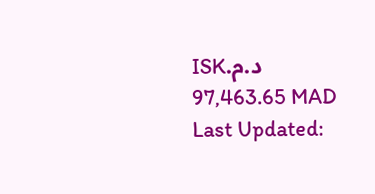ISKد.م. 97,463.65 MAD
Last Updated: